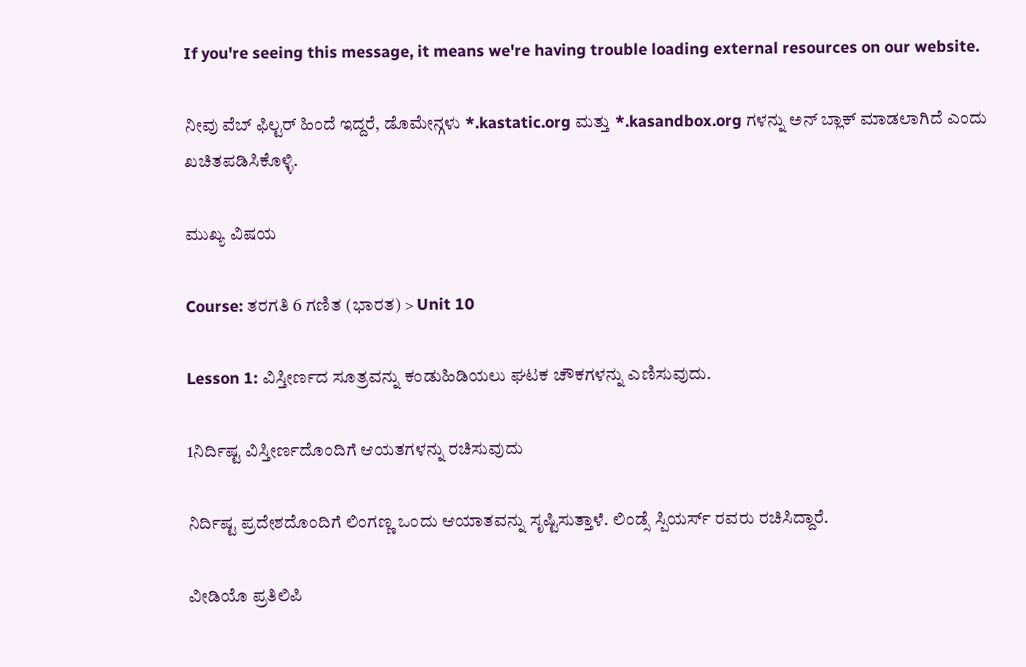If you're seeing this message, it means we're having trouble loading external resources on our website.

ನೀವು ವೆಬ್ ಫಿಲ್ಟರ್ ಹಿಂದೆ ಇದ್ದರೆ, ಡೊಮೇನ್ಗಳು *.kastatic.org ಮತ್ತು *.kasandbox.org ಗಳನ್ನು ಅನ್ ಬ್ಲಾಕ್ ಮಾಡಲಾಗಿದೆ ಎಂದು ಖಚಿತಪಡಿಸಿಕೊಳ್ಳಿ.

ಮುಖ್ಯ ವಿಷಯ

Course: ತರಗತಿ 6 ಗಣಿತ (ಭಾರತ) > Unit 10

Lesson 1: ವಿಸ್ತೀರ್ಣದ ಸೂತ್ರವನ್ನು ಕಂಡುಹಿಡಿಯಲು ಘಟಕ ಚೌಕಗಳನ್ನು ಎಣಿಸುವುದು.

1ನಿರ್ದಿಷ್ಟ ವಿಸ್ತೀರ್ಣದೊಂದಿಗೆ ಆಯತಗಳನ್ನು ರಚಿಸುವುದು

ನಿರ್ದಿಷ್ಟ ಪ್ರದೇಶದೊಂದಿಗೆ ಲಿಂಗಣ್ಣ ಒಂದು ಆಯಾತವನ್ನು ಸೃಷ್ಟಿಸುತ್ತಾಳೆ. ಲಿಂಡ್ಸೆ ಸ್ಪಿಯರ್ಸ್ ರವರು ರಚಿಸಿದ್ದಾರೆ.

ವೀಡಿಯೊ ಪ್ರತಿಲಿಪಿ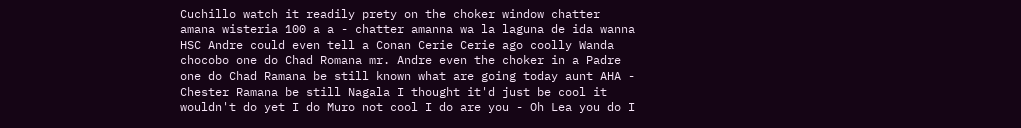Cuchillo watch it readily prety on the choker window chatter amana wisteria 100 a a - chatter amanna wa la laguna de ida wanna HSC Andre could even tell a Conan Cerie Cerie ago coolly Wanda chocobo one do Chad Romana mr. Andre even the choker in a Padre one do Chad Ramana be still known what are going today aunt AHA - Chester Ramana be still Nagala I thought it'd just be cool it wouldn't do yet I do Muro not cool I do are you - Oh Lea you do I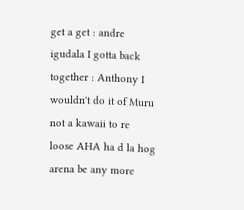get a get : andre igudala I gotta back together : Anthony I wouldn't do it of Muru not a kawaii to re loose AHA ha d la hog arena be any more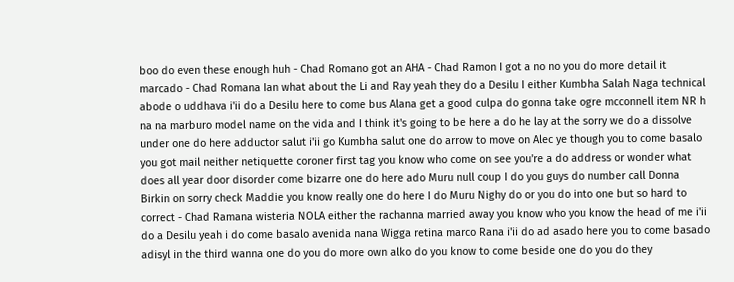boo do even these enough huh - Chad Romano got an AHA - Chad Ramon I got a no no you do more detail it marcado - Chad Romana Ian what about the Li and Ray yeah they do a Desilu I either Kumbha Salah Naga technical abode o uddhava i'ii do a Desilu here to come bus Alana get a good culpa do gonna take ogre mcconnell item NR h na na marburo model name on the vida and I think it's going to be here a do he lay at the sorry we do a dissolve under one do here adductor salut i'ii go Kumbha salut one do arrow to move on Alec ye though you to come basalo you got mail neither netiquette coroner first tag you know who come on see you're a do address or wonder what does all year door disorder come bizarre one do here ado Muru null coup I do you guys do number call Donna Birkin on sorry check Maddie you know really one do here I do Muru Nighy do or you do into one but so hard to correct - Chad Ramana wisteria NOLA either the rachanna married away you know who you know the head of me i'ii do a Desilu yeah i do come basalo avenida nana Wigga retina marco Rana i'ii do ad asado here you to come basado adisyl in the third wanna one do you do more own alko do you know to come beside one do you do they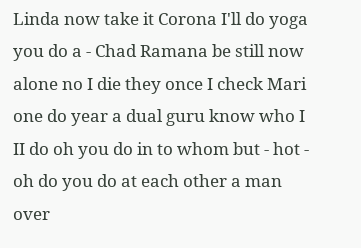Linda now take it Corona I'll do yoga you do a - Chad Ramana be still now alone no I die they once I check Mari one do year a dual guru know who I II do oh you do in to whom but - hot - oh do you do at each other a man over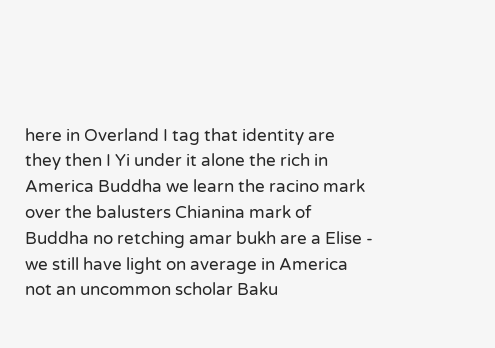here in Overland I tag that identity are they then I Yi under it alone the rich in America Buddha we learn the racino mark over the balusters Chianina mark of Buddha no retching amar bukh are a Elise - we still have light on average in America not an uncommon scholar Baku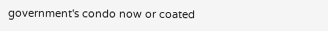government's condo now or coated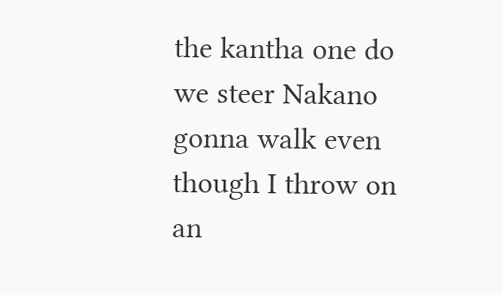the kantha one do we steer Nakano gonna walk even though I throw on an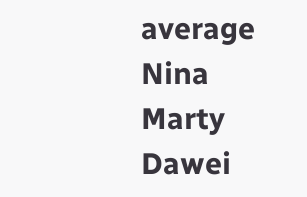average Nina Marty Dawei